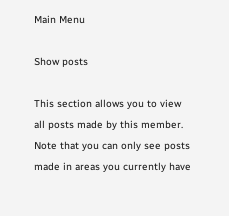Main Menu

Show posts

This section allows you to view all posts made by this member. Note that you can only see posts made in areas you currently have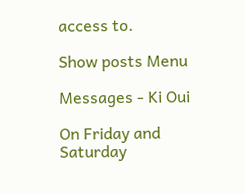access to.

Show posts Menu

Messages - Ki Oui

On Friday and Saturday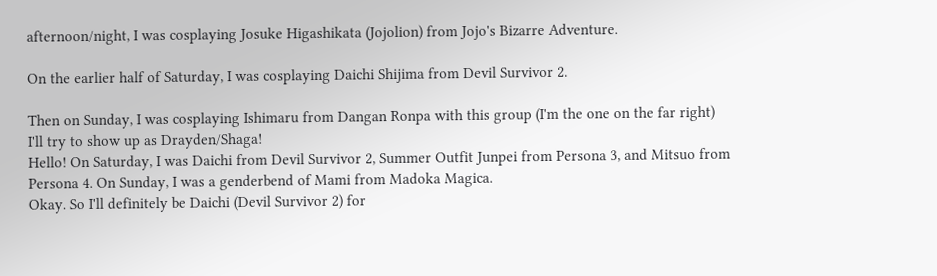afternoon/night, I was cosplaying Josuke Higashikata (Jojolion) from Jojo's Bizarre Adventure.

On the earlier half of Saturday, I was cosplaying Daichi Shijima from Devil Survivor 2.

Then on Sunday, I was cosplaying Ishimaru from Dangan Ronpa with this group (I'm the one on the far right)
I'll try to show up as Drayden/Shaga!
Hello! On Saturday, I was Daichi from Devil Survivor 2, Summer Outfit Junpei from Persona 3, and Mitsuo from Persona 4. On Sunday, I was a genderbend of Mami from Madoka Magica.
Okay. So I'll definitely be Daichi (Devil Survivor 2) for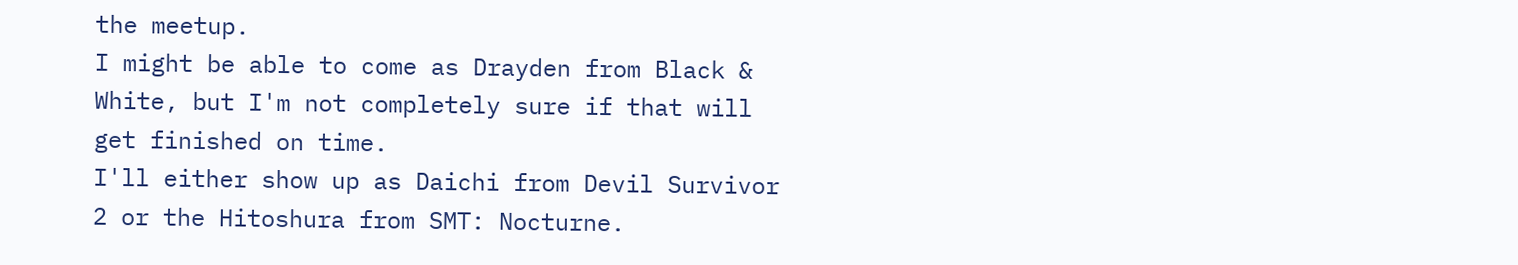the meetup.
I might be able to come as Drayden from Black & White, but I'm not completely sure if that will get finished on time.
I'll either show up as Daichi from Devil Survivor 2 or the Hitoshura from SMT: Nocturne.